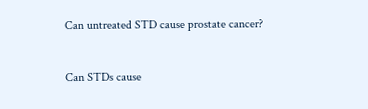Can untreated STD cause prostate cancer?


Can STDs cause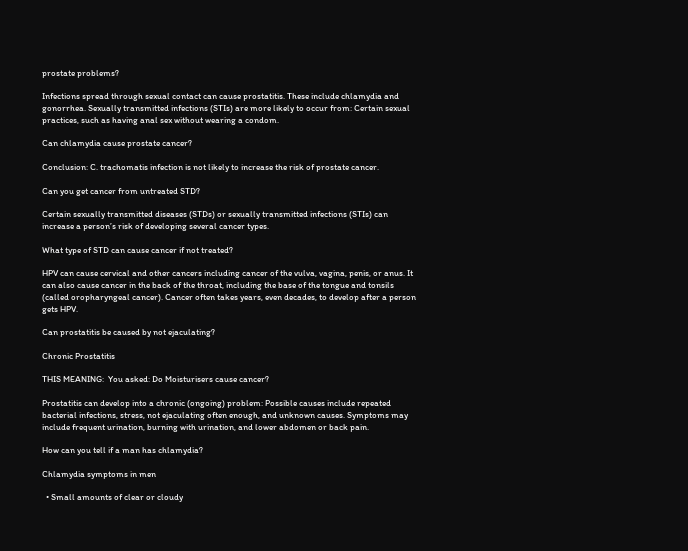prostate problems?

Infections spread through sexual contact can cause prostatitis. These include chlamydia and gonorrhea. Sexually transmitted infections (STIs) are more likely to occur from: Certain sexual practices, such as having anal sex without wearing a condom.

Can chlamydia cause prostate cancer?

Conclusion: C. trachomatis infection is not likely to increase the risk of prostate cancer.

Can you get cancer from untreated STD?

Certain sexually transmitted diseases (STDs) or sexually transmitted infections (STIs) can increase a person’s risk of developing several cancer types.

What type of STD can cause cancer if not treated?

HPV can cause cervical and other cancers including cancer of the vulva, vagina, penis, or anus. It can also cause cancer in the back of the throat, including the base of the tongue and tonsils (called oropharyngeal cancer). Cancer often takes years, even decades, to develop after a person gets HPV.

Can prostatitis be caused by not ejaculating?

Chronic Prostatitis

THIS MEANING:  You asked: Do Moisturisers cause cancer?

Prostatitis can develop into a chronic (ongoing) problem: Possible causes include repeated bacterial infections, stress, not ejaculating often enough, and unknown causes. Symptoms may include frequent urination, burning with urination, and lower abdomen or back pain.

How can you tell if a man has chlamydia?

Chlamydia symptoms in men

  • Small amounts of clear or cloudy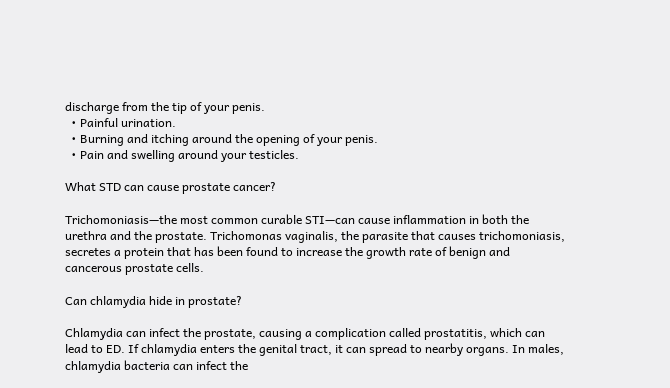discharge from the tip of your penis.
  • Painful urination.
  • Burning and itching around the opening of your penis.
  • Pain and swelling around your testicles.

What STD can cause prostate cancer?

Trichomoniasis—the most common curable STI—can cause inflammation in both the urethra and the prostate. Trichomonas vaginalis, the parasite that causes trichomoniasis, secretes a protein that has been found to increase the growth rate of benign and cancerous prostate cells.

Can chlamydia hide in prostate?

Chlamydia can infect the prostate, causing a complication called prostatitis, which can lead to ED. If chlamydia enters the genital tract, it can spread to nearby organs. In males, chlamydia bacteria can infect the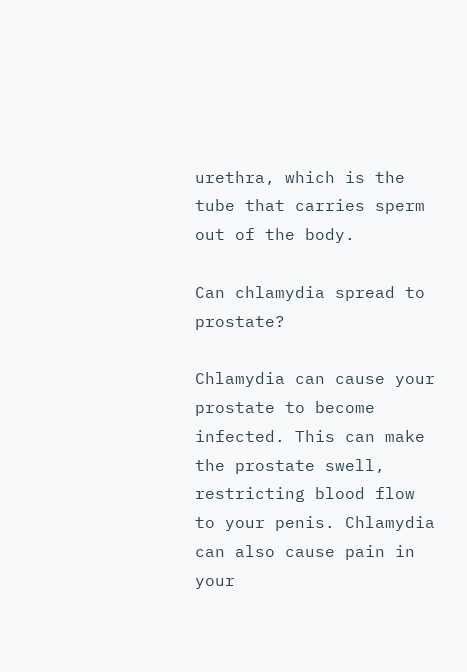urethra, which is the tube that carries sperm out of the body.

Can chlamydia spread to prostate?

Chlamydia can cause your prostate to become infected. This can make the prostate swell, restricting blood flow to your penis. Chlamydia can also cause pain in your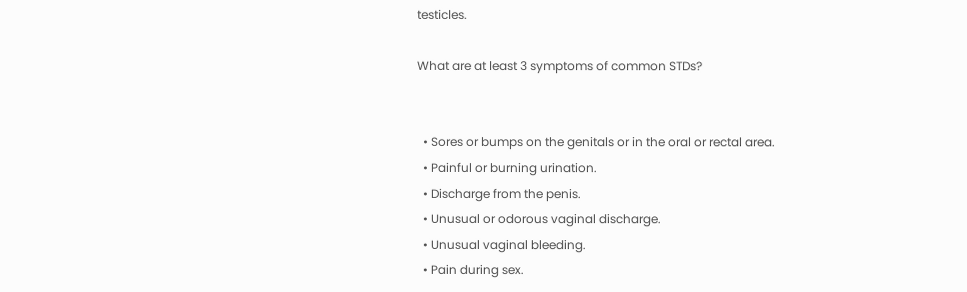testicles.

What are at least 3 symptoms of common STDs?


  • Sores or bumps on the genitals or in the oral or rectal area.
  • Painful or burning urination.
  • Discharge from the penis.
  • Unusual or odorous vaginal discharge.
  • Unusual vaginal bleeding.
  • Pain during sex.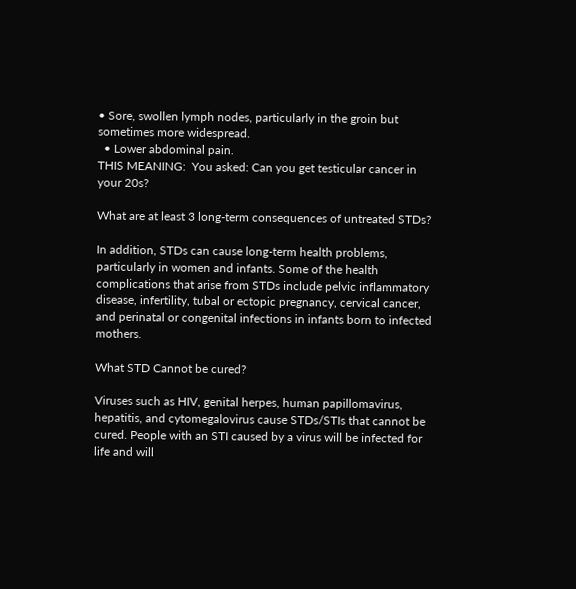• Sore, swollen lymph nodes, particularly in the groin but sometimes more widespread.
  • Lower abdominal pain.
THIS MEANING:  You asked: Can you get testicular cancer in your 20s?

What are at least 3 long-term consequences of untreated STDs?

In addition, STDs can cause long-term health problems, particularly in women and infants. Some of the health complications that arise from STDs include pelvic inflammatory disease, infertility, tubal or ectopic pregnancy, cervical cancer, and perinatal or congenital infections in infants born to infected mothers.

What STD Cannot be cured?

Viruses such as HIV, genital herpes, human papillomavirus, hepatitis, and cytomegalovirus cause STDs/STIs that cannot be cured. People with an STI caused by a virus will be infected for life and will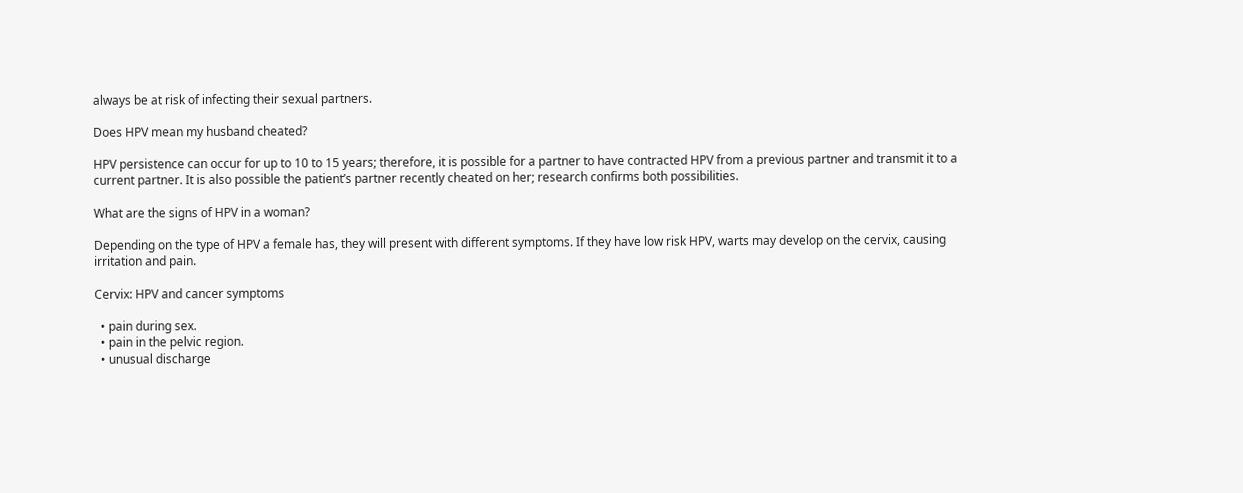always be at risk of infecting their sexual partners.

Does HPV mean my husband cheated?

HPV persistence can occur for up to 10 to 15 years; therefore, it is possible for a partner to have contracted HPV from a previous partner and transmit it to a current partner. It is also possible the patient’s partner recently cheated on her; research confirms both possibilities.

What are the signs of HPV in a woman?

Depending on the type of HPV a female has, they will present with different symptoms. If they have low risk HPV, warts may develop on the cervix, causing irritation and pain.

Cervix: HPV and cancer symptoms

  • pain during sex.
  • pain in the pelvic region.
  • unusual discharge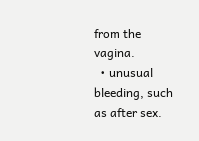from the vagina.
  • unusual bleeding, such as after sex.